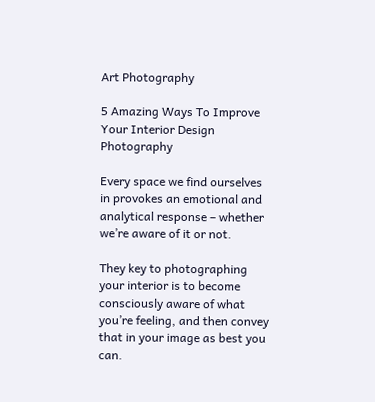Art Photography

5 Amazing Ways To Improve Your Interior Design Photography

Every space we find ourselves in provokes an emotional and analytical response – whether we’re aware of it or not.

They key to photographing your interior is to become consciously aware of what you’re feeling, and then convey that in your image as best you can.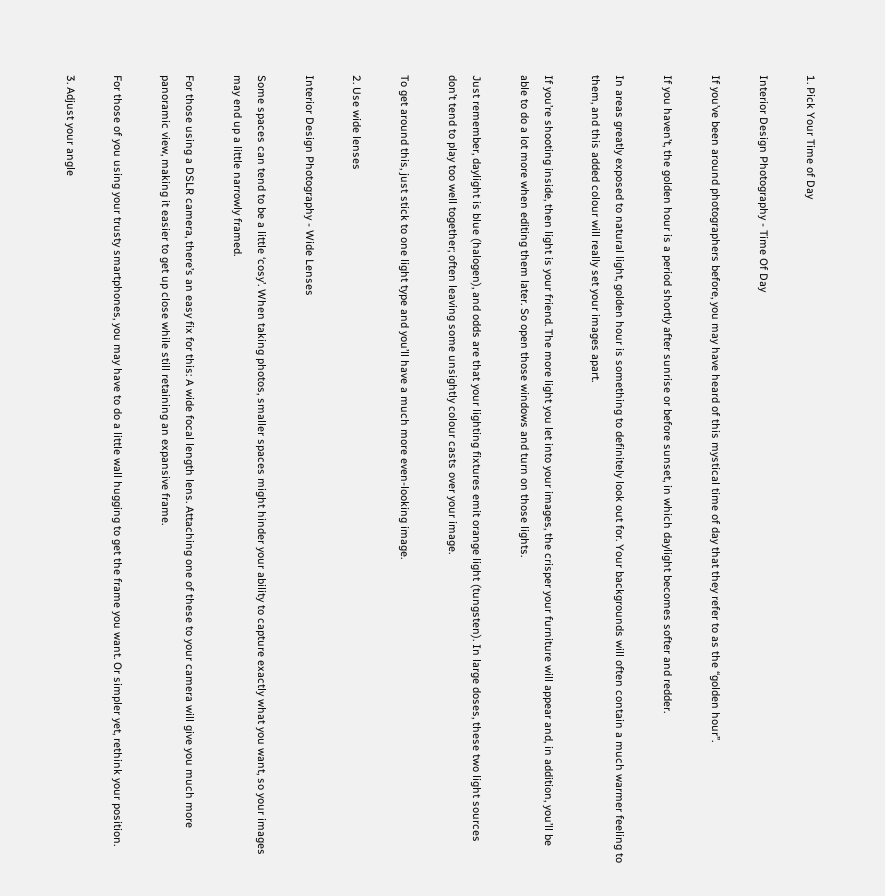1. Pick Your Time of Day

Interior Design Photography - Time Of Day

If you’ve been around photographers before, you may have heard of this mystical time of day that they refer to as the “golden hour”.

If you haven’t, the golden hour is a period shortly after sunrise or before sunset, in which daylight becomes softer and redder.

In areas greatly exposed to natural light, golden hour is something to definitely look out for. Your backgrounds will often contain a much warmer feeling to them, and this added colour will really set your images apart.

If you’re shooting inside, then light is your friend. The more light you let into your images, the crisper your furniture will appear and, in addition, you’ll be able to do a lot more when editing them later. So open those windows and turn on those lights.

Just remember, daylight is blue (halogen), and odds are that your lighting fixtures emit orange light (tungsten). In large doses, these two light sources don’t tend to play too well together; often leaving some unsightly colour casts over your image.

To get around this, just stick to one light type and you’ll have a much more even-looking image.

2. Use wide lenses

Interior Design Photography - Wide Lenses

Some spaces can tend to be a little ‘cosy’. When taking photos, smaller spaces might hinder your ability to capture exactly what you want, so your images may end up a little narrowly framed.

For those using a DSLR camera, there’s an easy fix for this: A wide focal length lens. Attaching one of these to your camera will give you much more panoramic view, making it easier to get up close while still retaining an expansive frame.

For those of you using your trusty smartphones, you may have to do a little wall hugging to get the frame you want. Or simpler yet, rethink your position.

3. Adjust your angle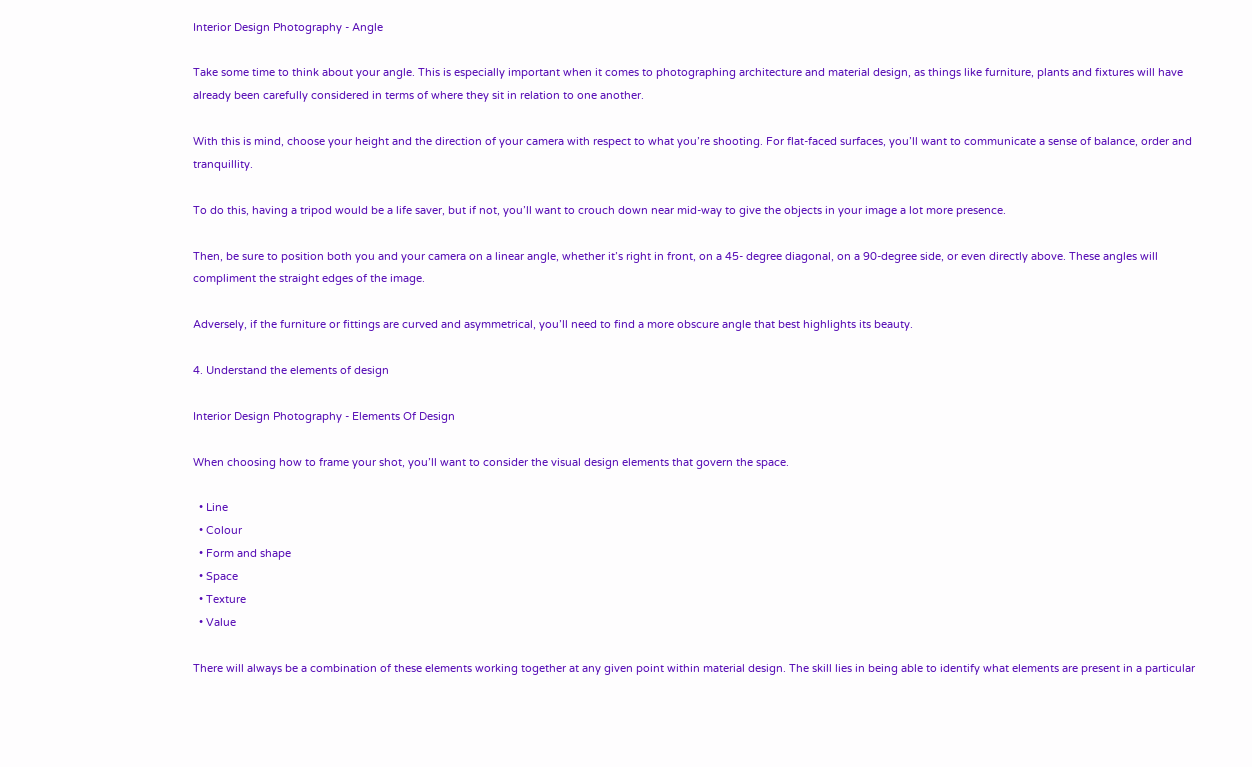Interior Design Photography - Angle

Take some time to think about your angle. This is especially important when it comes to photographing architecture and material design, as things like furniture, plants and fixtures will have already been carefully considered in terms of where they sit in relation to one another.

With this is mind, choose your height and the direction of your camera with respect to what you’re shooting. For flat-faced surfaces, you’ll want to communicate a sense of balance, order and tranquillity.

To do this, having a tripod would be a life saver, but if not, you’ll want to crouch down near mid-way to give the objects in your image a lot more presence.

Then, be sure to position both you and your camera on a linear angle, whether it’s right in front, on a 45- degree diagonal, on a 90-degree side, or even directly above. These angles will compliment the straight edges of the image.

Adversely, if the furniture or fittings are curved and asymmetrical, you’ll need to find a more obscure angle that best highlights its beauty.

4. Understand the elements of design

Interior Design Photography - Elements Of Design

When choosing how to frame your shot, you’ll want to consider the visual design elements that govern the space.

  • Line
  • Colour
  • Form and shape
  • Space
  • Texture
  • Value

There will always be a combination of these elements working together at any given point within material design. The skill lies in being able to identify what elements are present in a particular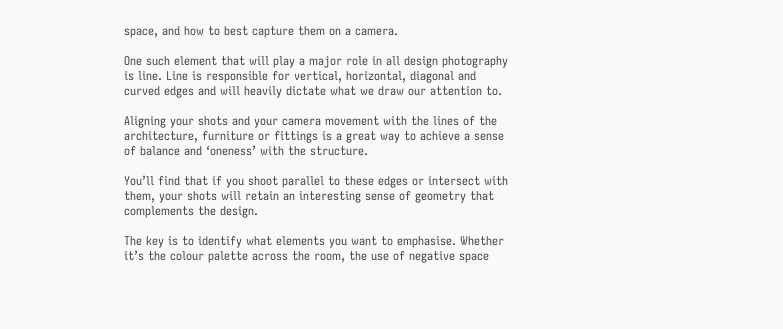space, and how to best capture them on a camera.

One such element that will play a major role in all design photography is line. Line is responsible for vertical, horizontal, diagonal and curved edges and will heavily dictate what we draw our attention to.

Aligning your shots and your camera movement with the lines of the architecture, furniture or fittings is a great way to achieve a sense of balance and ‘oneness’ with the structure.

You’ll find that if you shoot parallel to these edges or intersect with them, your shots will retain an interesting sense of geometry that complements the design.

The key is to identify what elements you want to emphasise. Whether it’s the colour palette across the room, the use of negative space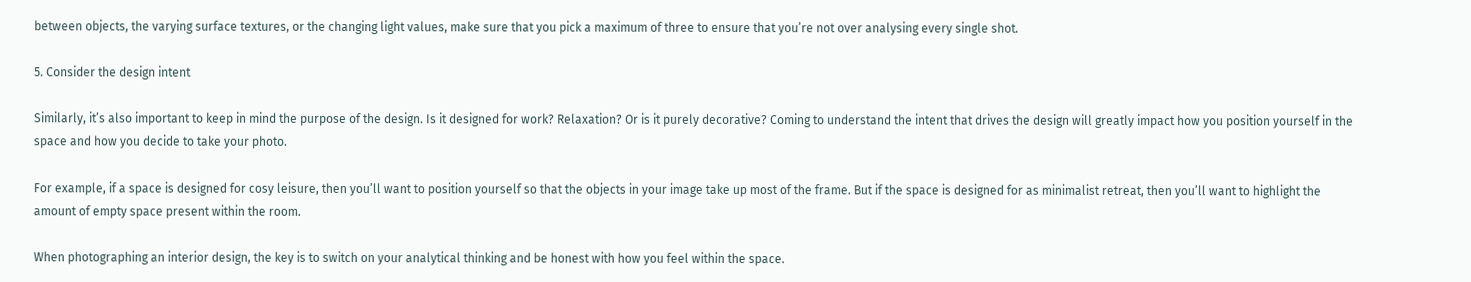between objects, the varying surface textures, or the changing light values, make sure that you pick a maximum of three to ensure that you’re not over analysing every single shot.

5. Consider the design intent

Similarly, it’s also important to keep in mind the purpose of the design. Is it designed for work? Relaxation? Or is it purely decorative? Coming to understand the intent that drives the design will greatly impact how you position yourself in the space and how you decide to take your photo.

For example, if a space is designed for cosy leisure, then you’ll want to position yourself so that the objects in your image take up most of the frame. But if the space is designed for as minimalist retreat, then you’ll want to highlight the amount of empty space present within the room.

When photographing an interior design, the key is to switch on your analytical thinking and be honest with how you feel within the space.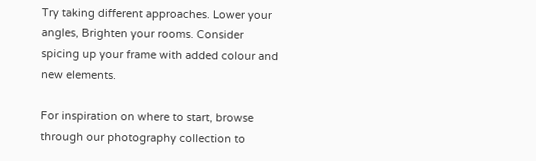Try taking different approaches. Lower your angles, Brighten your rooms. Consider spicing up your frame with added colour and new elements.

For inspiration on where to start, browse through our photography collection to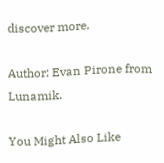discover more.

Author: Evan Pirone from Lunamik.

You Might Also Like